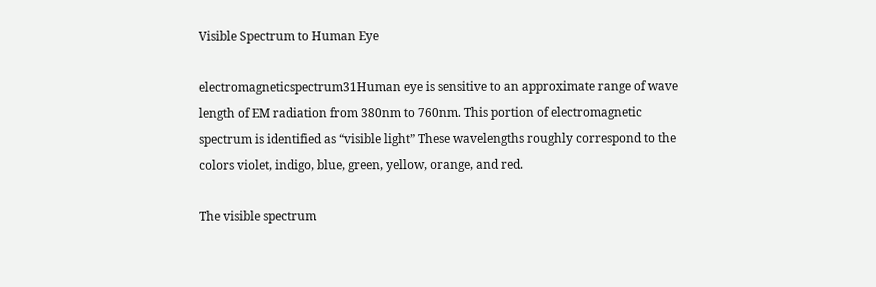Visible Spectrum to Human Eye

electromagneticspectrum31Human eye is sensitive to an approximate range of wave length of EM radiation from 380nm to 760nm. This portion of electromagnetic spectrum is identified as “visible light” These wavelengths roughly correspond to the colors violet, indigo, blue, green, yellow, orange, and red.

The visible spectrum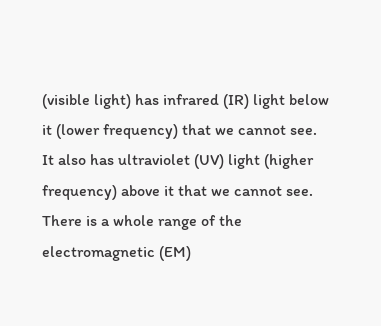(visible light) has infrared (IR) light below it (lower frequency) that we cannot see. It also has ultraviolet (UV) light (higher frequency) above it that we cannot see. There is a whole range of the electromagnetic (EM)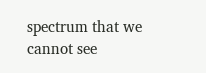spectrum that we cannot see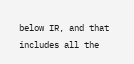below IR, and that includes all the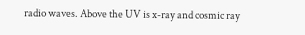radio waves. Above the UV is x-ray and cosmic ray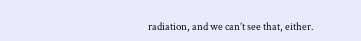radiation, and we can’t see that, either.